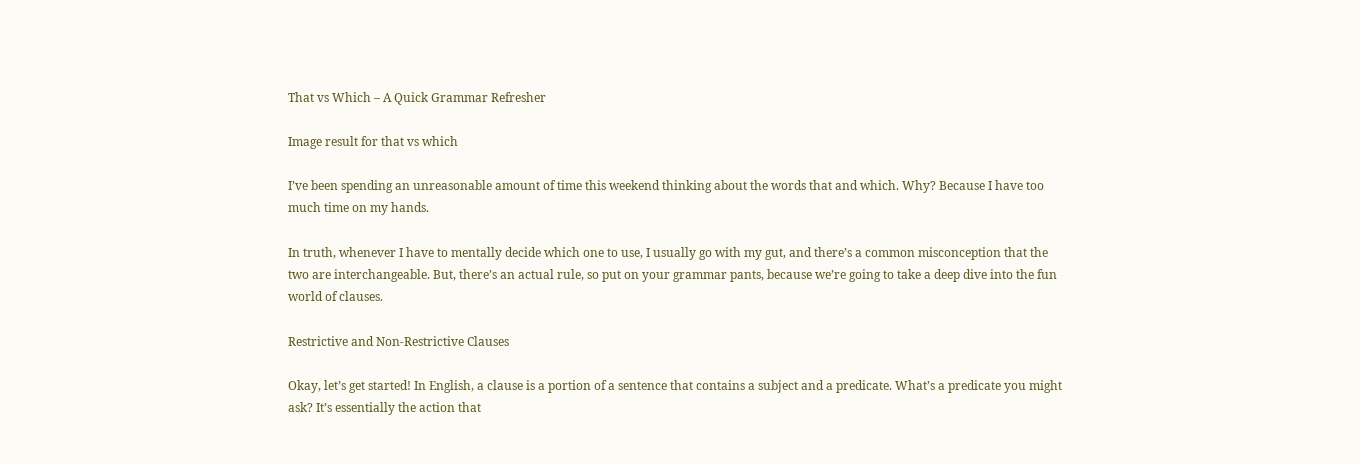That vs Which – A Quick Grammar Refresher

Image result for that vs which

I’ve been spending an unreasonable amount of time this weekend thinking about the words that and which. Why? Because I have too much time on my hands.

In truth, whenever I have to mentally decide which one to use, I usually go with my gut, and there’s a common misconception that the two are interchangeable. But, there’s an actual rule, so put on your grammar pants, because we’re going to take a deep dive into the fun world of clauses.

Restrictive and Non-Restrictive Clauses

Okay, let’s get started! In English, a clause is a portion of a sentence that contains a subject and a predicate. What’s a predicate you might ask? It’s essentially the action that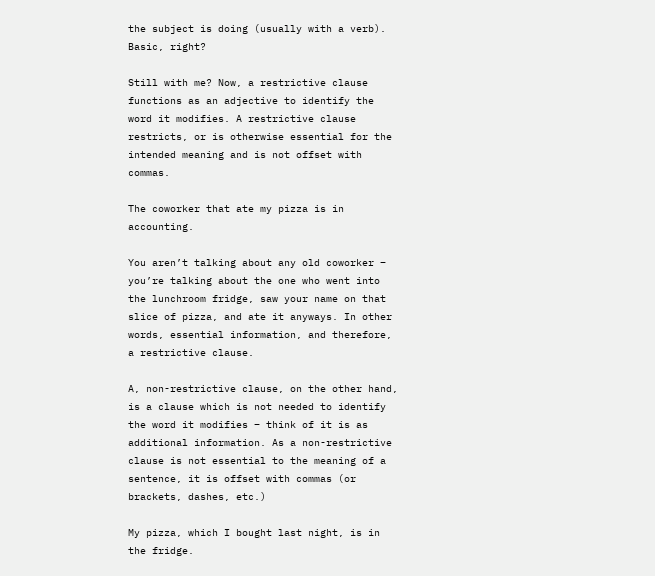the subject is doing (usually with a verb). Basic, right?

Still with me? Now, a restrictive clause functions as an adjective to identify the word it modifies. A restrictive clause restricts, or is otherwise essential for the intended meaning and is not offset with commas.

The coworker that ate my pizza is in accounting.

You aren’t talking about any old coworker – you’re talking about the one who went into the lunchroom fridge, saw your name on that slice of pizza, and ate it anyways. In other words, essential information, and therefore, a restrictive clause.

A, non-restrictive clause, on the other hand, is a clause which is not needed to identify the word it modifies – think of it is as additional information. As a non-restrictive clause is not essential to the meaning of a sentence, it is offset with commas (or brackets, dashes, etc.)

My pizza, which I bought last night, is in the fridge.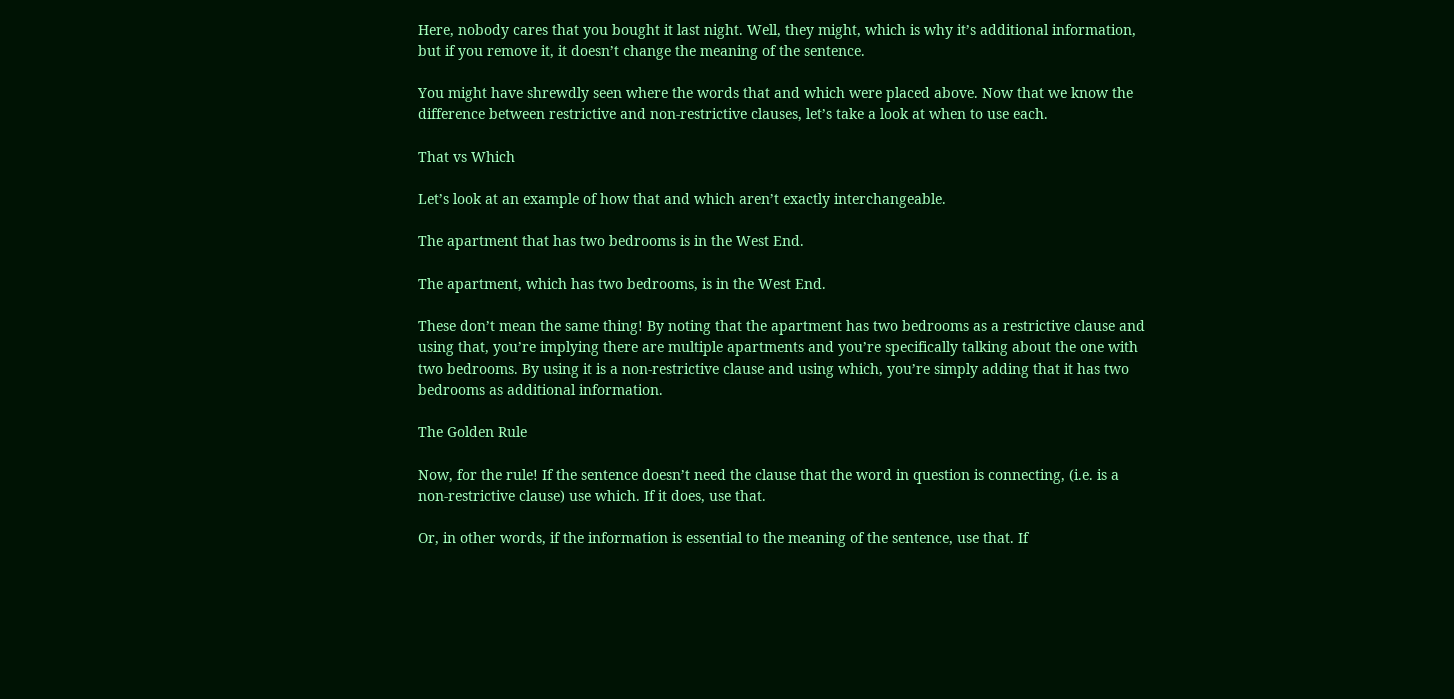Here, nobody cares that you bought it last night. Well, they might, which is why it’s additional information, but if you remove it, it doesn’t change the meaning of the sentence.

You might have shrewdly seen where the words that and which were placed above. Now that we know the difference between restrictive and non-restrictive clauses, let’s take a look at when to use each.

That vs Which

Let’s look at an example of how that and which aren’t exactly interchangeable.

The apartment that has two bedrooms is in the West End.

The apartment, which has two bedrooms, is in the West End.

These don’t mean the same thing! By noting that the apartment has two bedrooms as a restrictive clause and using that, you’re implying there are multiple apartments and you’re specifically talking about the one with two bedrooms. By using it is a non-restrictive clause and using which, you’re simply adding that it has two bedrooms as additional information.

The Golden Rule

Now, for the rule! If the sentence doesn’t need the clause that the word in question is connecting, (i.e. is a non-restrictive clause) use which. If it does, use that.

Or, in other words, if the information is essential to the meaning of the sentence, use that. If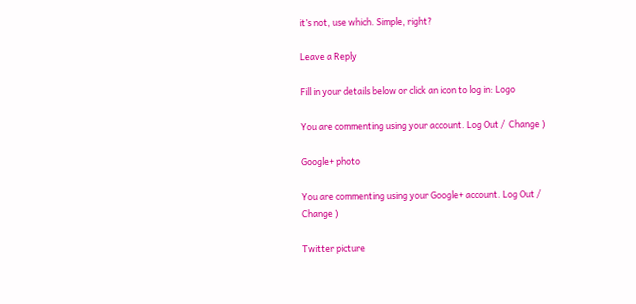it’s not, use which. Simple, right?

Leave a Reply

Fill in your details below or click an icon to log in: Logo

You are commenting using your account. Log Out /  Change )

Google+ photo

You are commenting using your Google+ account. Log Out /  Change )

Twitter picture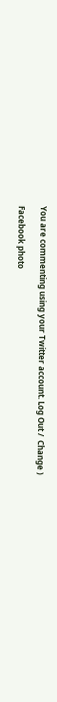You are commenting using your Twitter account. Log Out /  Change )

Facebook photo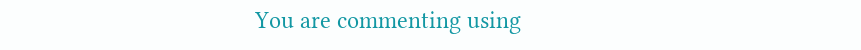You are commenting using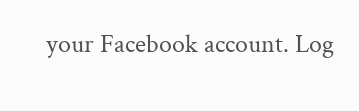your Facebook account. Log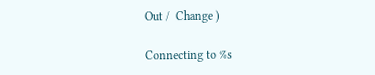Out /  Change )

Connecting to %s